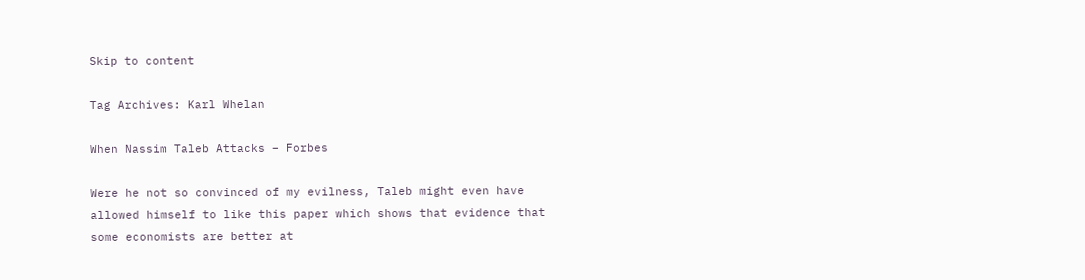Skip to content

Tag Archives: Karl Whelan

When Nassim Taleb Attacks – Forbes

Were he not so convinced of my evilness, Taleb might even have allowed himself to like this paper which shows that evidence that some economists are better at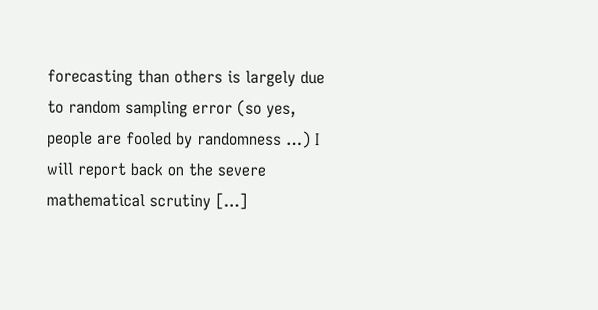forecasting than others is largely due to random sampling error (so yes, people are fooled by randomness …) I will report back on the severe mathematical scrutiny […]